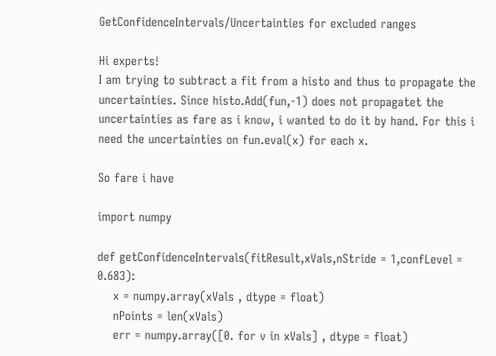GetConfidenceIntervals/Uncertainties for excluded ranges

Hi experts!
I am trying to subtract a fit from a histo and thus to propagate the uncertainties. Since histo.Add(fun,-1) does not propagatet the uncertainties as fare as i know, i wanted to do it by hand. For this i need the uncertainties on fun.eval(x) for each x.

So fare i have

import numpy

def getConfidenceIntervals(fitResult,xVals,nStride = 1,confLevel = 0.683):
    x = numpy.array(xVals , dtype = float)
    nPoints = len(xVals)
    err = numpy.array([0. for v in xVals] , dtype = float)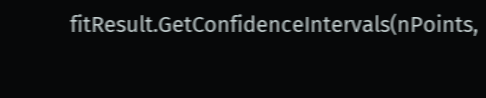fitResult.GetConfidenceIntervals(nPoints,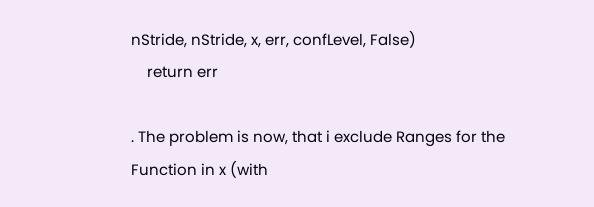nStride, nStride, x, err, confLevel, False)
    return err

. The problem is now, that i exclude Ranges for the Function in x (with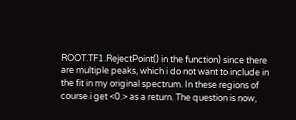ROOT.TF1.RejectPoint() in the function) since there are multiple peaks, which i do not want to include in the fit in my original spectrum. In these regions of course i get <0.> as a return. The question is now,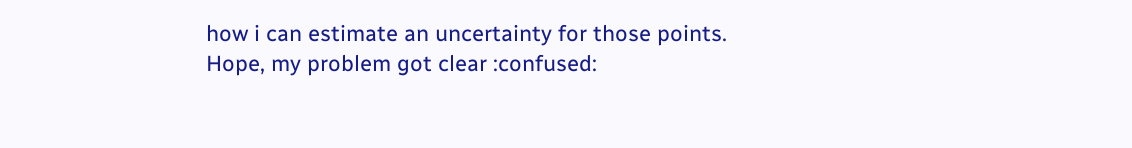how i can estimate an uncertainty for those points.
Hope, my problem got clear :confused: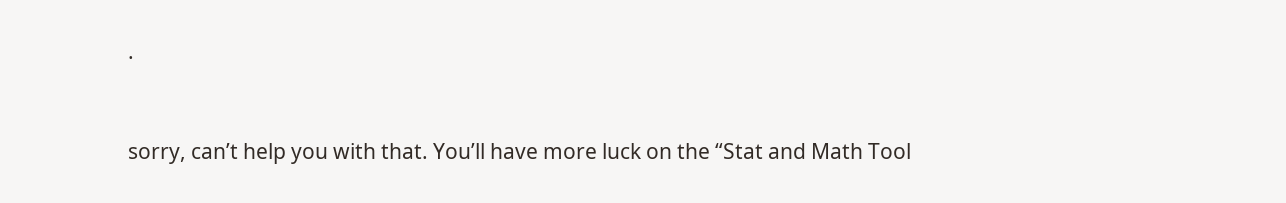.


sorry, can’t help you with that. You’ll have more luck on the “Stat and Math Tool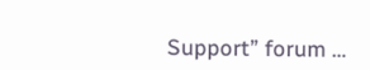Support” forum …